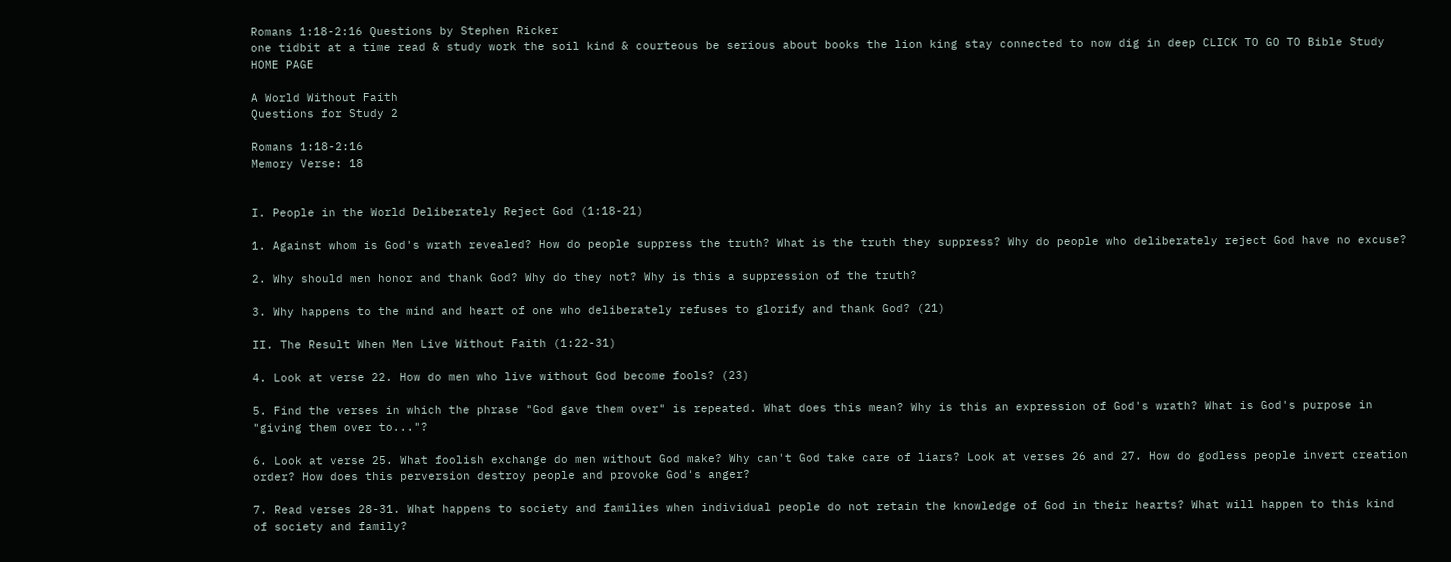Romans 1:18-2:16 Questions by Stephen Ricker
one tidbit at a time read & study work the soil kind & courteous be serious about books the lion king stay connected to now dig in deep CLICK TO GO TO Bible Study HOME PAGE

A World Without Faith
Questions for Study 2

Romans 1:18-2:16
Memory Verse: 18


I. People in the World Deliberately Reject God (1:18-21)

1. Against whom is God's wrath revealed? How do people suppress the truth? What is the truth they suppress? Why do people who deliberately reject God have no excuse?

2. Why should men honor and thank God? Why do they not? Why is this a suppression of the truth?

3. Why happens to the mind and heart of one who deliberately refuses to glorify and thank God? (21)

II. The Result When Men Live Without Faith (1:22-31)

4. Look at verse 22. How do men who live without God become fools? (23)

5. Find the verses in which the phrase "God gave them over" is repeated. What does this mean? Why is this an expression of God's wrath? What is God's purpose in "giving them over to..."?

6. Look at verse 25. What foolish exchange do men without God make? Why can't God take care of liars? Look at verses 26 and 27. How do godless people invert creation order? How does this perversion destroy people and provoke God's anger?

7. Read verses 28-31. What happens to society and families when individual people do not retain the knowledge of God in their hearts? What will happen to this kind of society and family?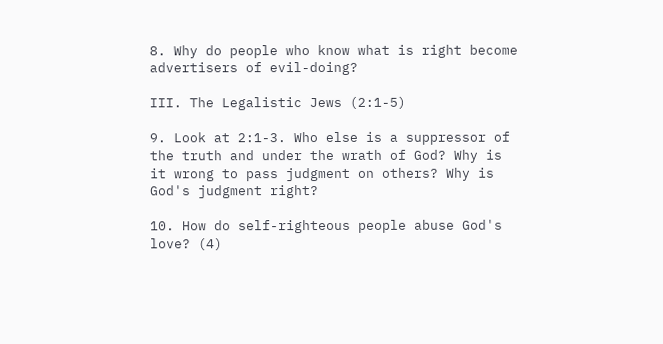8. Why do people who know what is right become advertisers of evil-doing?

III. The Legalistic Jews (2:1-5)

9. Look at 2:1-3. Who else is a suppressor of the truth and under the wrath of God? Why is it wrong to pass judgment on others? Why is God's judgment right?

10. How do self-righteous people abuse God's love? (4)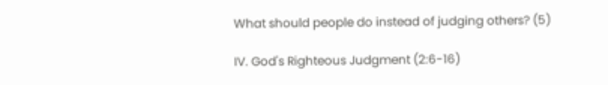What should people do instead of judging others? (5)

IV. God's Righteous Judgment (2:6-16)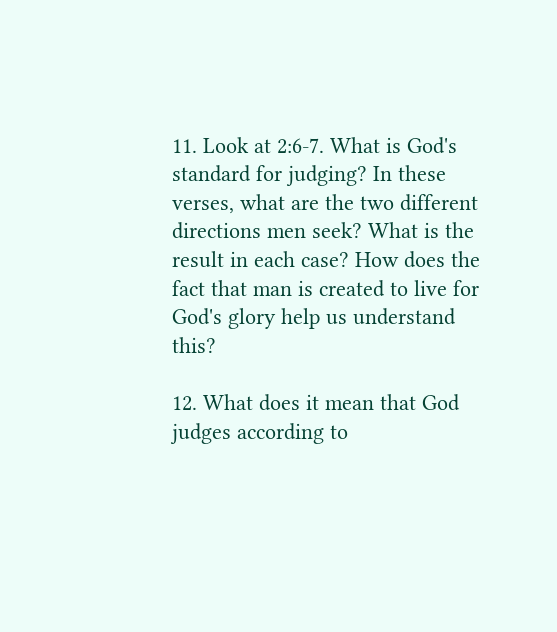11. Look at 2:6-7. What is God's standard for judging? In these verses, what are the two different directions men seek? What is the result in each case? How does the fact that man is created to live for God's glory help us understand this?

12. What does it mean that God judges according to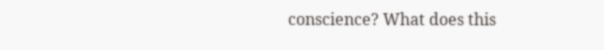conscience? What does this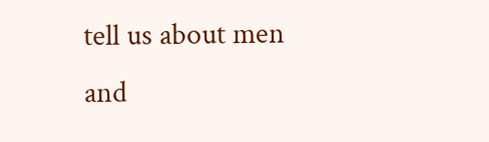tell us about men and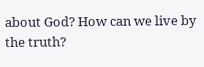about God? How can we live by the truth?